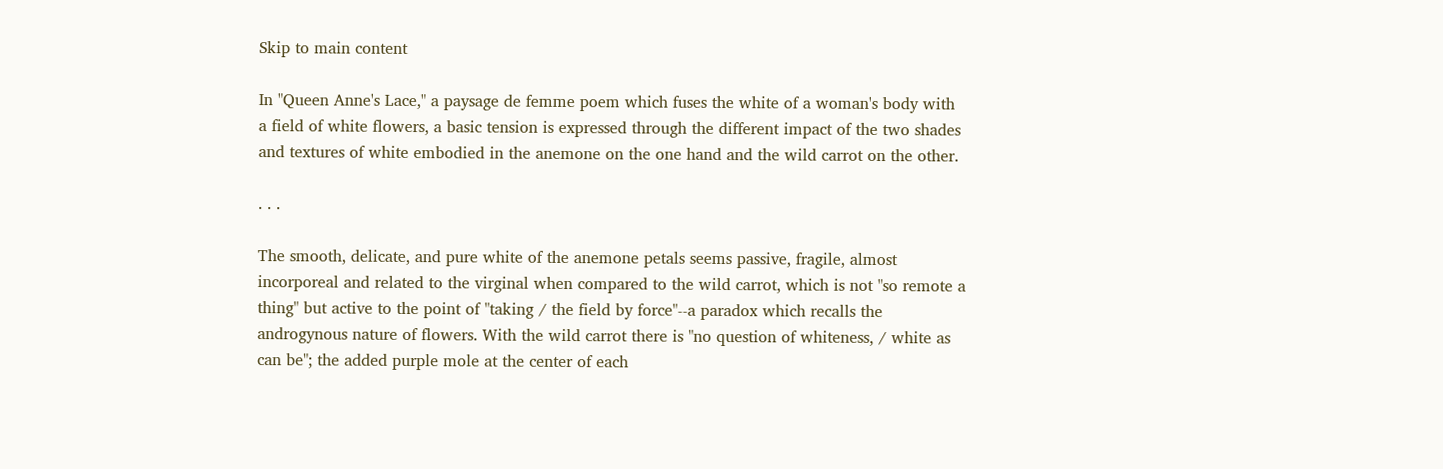Skip to main content

In "Queen Anne's Lace," a paysage de femme poem which fuses the white of a woman's body with a field of white flowers, a basic tension is expressed through the different impact of the two shades and textures of white embodied in the anemone on the one hand and the wild carrot on the other.

. . .

The smooth, delicate, and pure white of the anemone petals seems passive, fragile, almost incorporeal and related to the virginal when compared to the wild carrot, which is not "so remote a thing" but active to the point of "taking / the field by force"--a paradox which recalls the androgynous nature of flowers. With the wild carrot there is "no question of whiteness, / white as can be"; the added purple mole at the center of each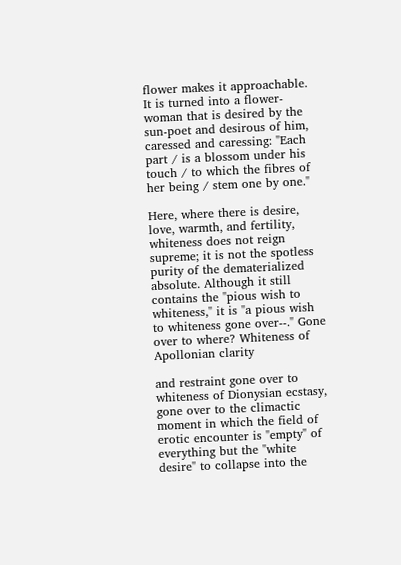flower makes it approachable. It is turned into a flower-woman that is desired by the sun-poet and desirous of him, caressed and caressing: "Each part / is a blossom under his touch / to which the fibres of her being / stem one by one."

Here, where there is desire, love, warmth, and fertility, whiteness does not reign supreme; it is not the spotless purity of the dematerialized absolute. Although it still contains the "pious wish to whiteness," it is "a pious wish to whiteness gone over--." Gone over to where? Whiteness of Apollonian clarity

and restraint gone over to whiteness of Dionysian ecstasy, gone over to the climactic moment in which the field of erotic encounter is "empty" of everything but the "white desire" to collapse into the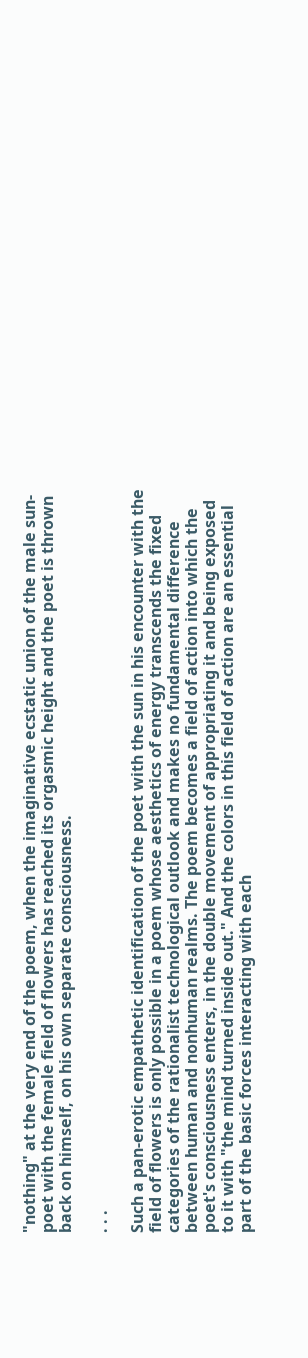"nothing" at the very end of the poem, when the imaginative ecstatic union of the male sun-poet with the female field of flowers has reached its orgasmic height and the poet is thrown back on himself, on his own separate consciousness.

. . .

Such a pan-erotic empathetic identification of the poet with the sun in his encounter with the field of flowers is only possible in a poem whose aesthetics of energy transcends the fixed categories of the rationalist technological outlook and makes no fundamental difference between human and nonhuman realms. The poem becomes a field of action into which the poet's consciousness enters, in the double movement of appropriating it and being exposed to it with "the mind turned inside out." And the colors in this field of action are an essential part of the basic forces interacting with each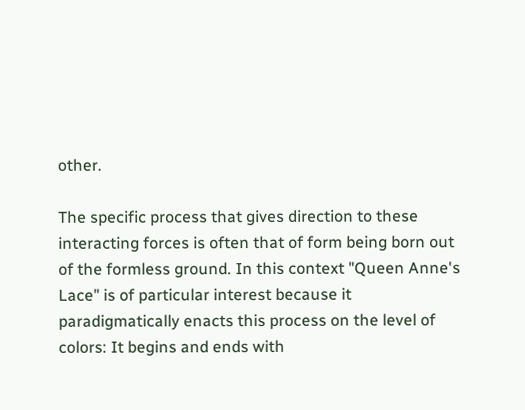other.

The specific process that gives direction to these interacting forces is often that of form being born out of the formless ground. In this context "Queen Anne's Lace" is of particular interest because it paradigmatically enacts this process on the level of colors: It begins and ends with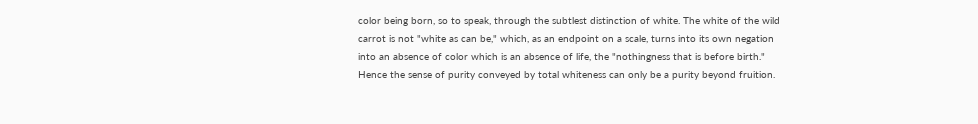color being born, so to speak, through the subtlest distinction of white. The white of the wild carrot is not "white as can be," which, as an endpoint on a scale, turns into its own negation into an absence of color which is an absence of life, the "nothingness that is before birth." Hence the sense of purity conveyed by total whiteness can only be a purity beyond fruition.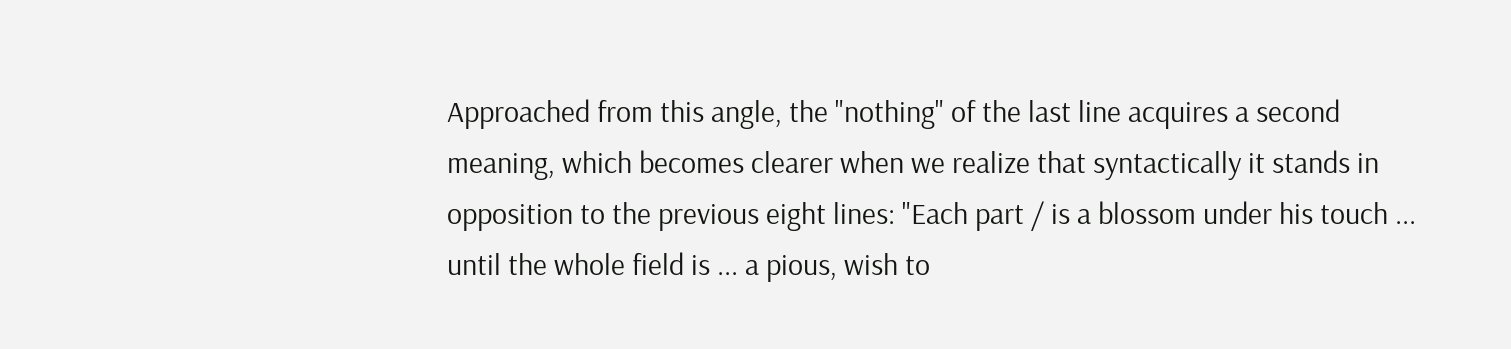Approached from this angle, the "nothing" of the last line acquires a second meaning, which becomes clearer when we realize that syntactically it stands in opposition to the previous eight lines: "Each part / is a blossom under his touch ... until the whole field is ... a pious, wish to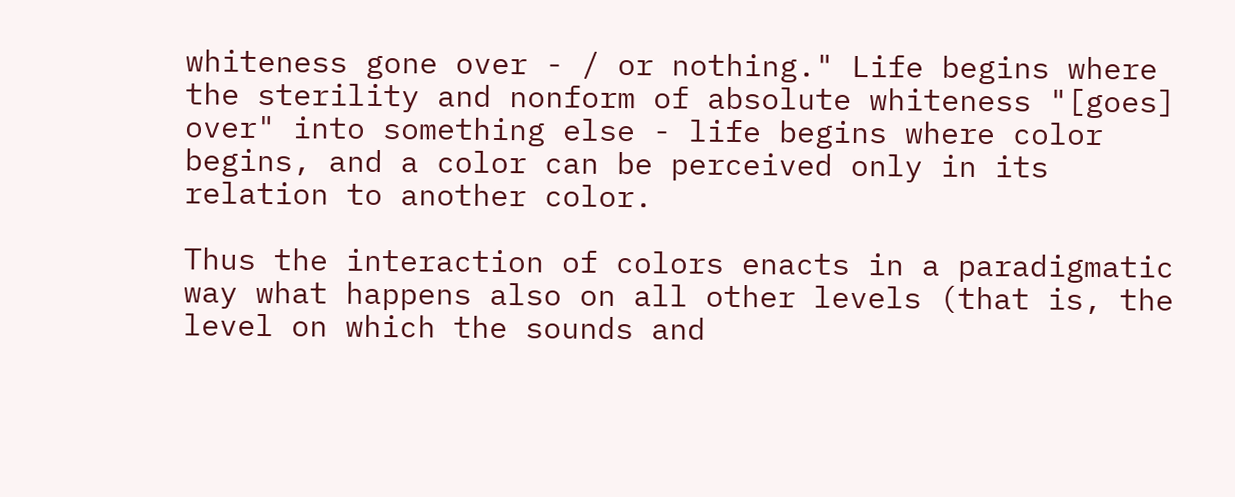whiteness gone over - / or nothing." Life begins where the sterility and nonform of absolute whiteness "[goes] over" into something else - life begins where color begins, and a color can be perceived only in its relation to another color.

Thus the interaction of colors enacts in a paradigmatic way what happens also on all other levels (that is, the level on which the sounds and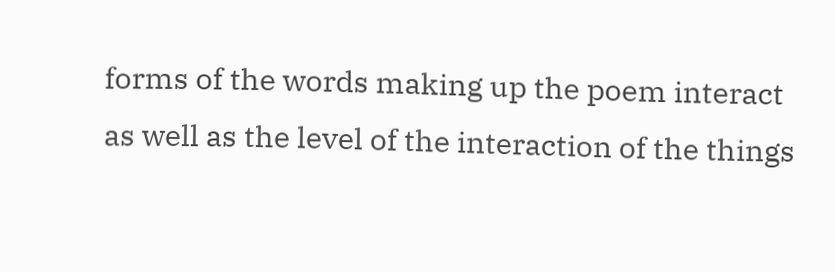forms of the words making up the poem interact as well as the level of the interaction of the things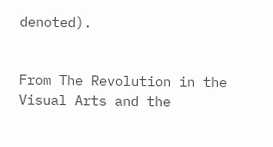denoted).


From The Revolution in the Visual Arts and the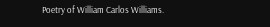Poetry of William Carlos Williams.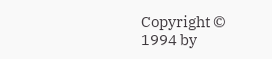Copyright © 1994 by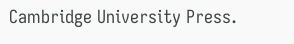Cambridge University Press.